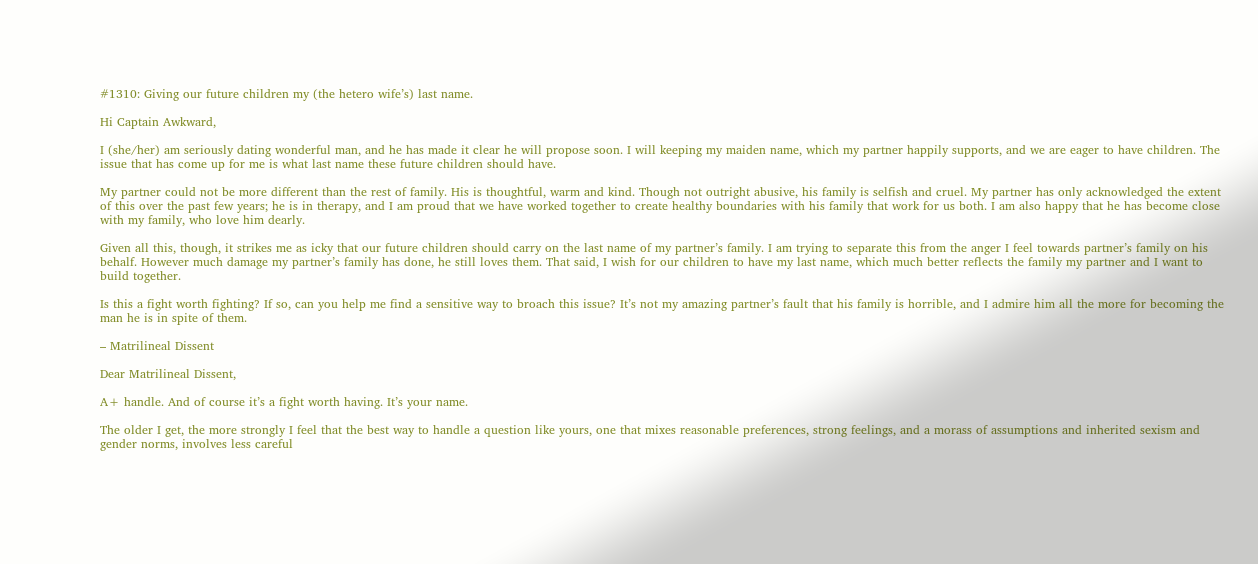#1310: Giving our future children my (the hetero wife’s) last name.

Hi Captain Awkward,

I (she/her) am seriously dating wonderful man, and he has made it clear he will propose soon. I will keeping my maiden name, which my partner happily supports, and we are eager to have children. The issue that has come up for me is what last name these future children should have.

My partner could not be more different than the rest of family. His is thoughtful, warm and kind. Though not outright abusive, his family is selfish and cruel. My partner has only acknowledged the extent of this over the past few years; he is in therapy, and I am proud that we have worked together to create healthy boundaries with his family that work for us both. I am also happy that he has become close with my family, who love him dearly.

Given all this, though, it strikes me as icky that our future children should carry on the last name of my partner’s family. I am trying to separate this from the anger I feel towards partner’s family on his behalf. However much damage my partner’s family has done, he still loves them. That said, I wish for our children to have my last name, which much better reflects the family my partner and I want to build together.

Is this a fight worth fighting? If so, can you help me find a sensitive way to broach this issue? It’s not my amazing partner’s fault that his family is horrible, and I admire him all the more for becoming the man he is in spite of them.

– Matrilineal Dissent

Dear Matrilineal Dissent,

A+ handle. And of course it’s a fight worth having. It’s your name.

The older I get, the more strongly I feel that the best way to handle a question like yours, one that mixes reasonable preferences, strong feelings, and a morass of assumptions and inherited sexism and gender norms, involves less careful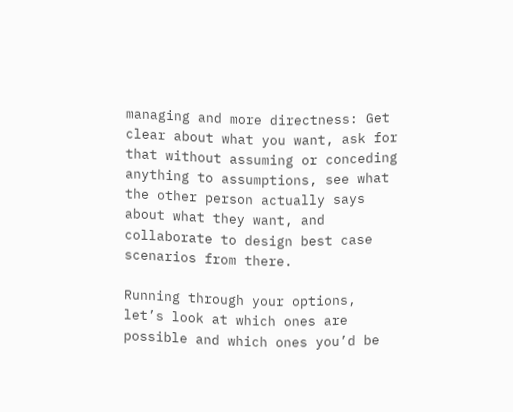managing and more directness: Get clear about what you want, ask for that without assuming or conceding anything to assumptions, see what the other person actually says about what they want, and collaborate to design best case scenarios from there.

Running through your options, let’s look at which ones are possible and which ones you’d be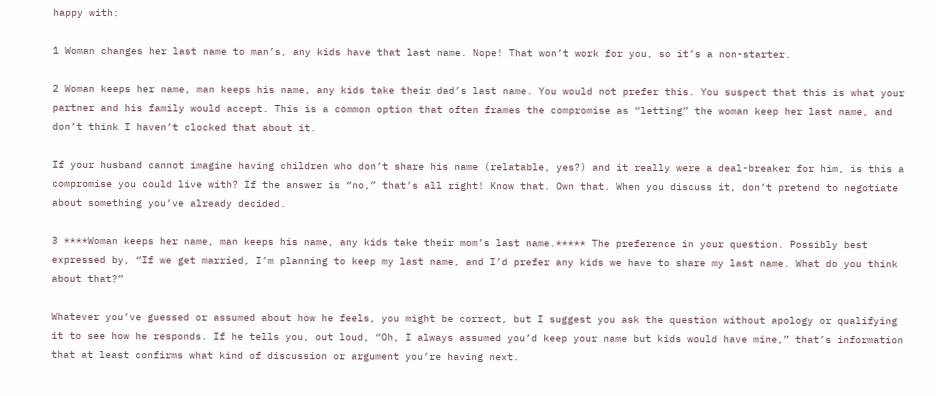happy with:

1 Woman changes her last name to man’s, any kids have that last name. Nope! That won’t work for you, so it’s a non-starter.

2 Woman keeps her name, man keeps his name, any kids take their dad’s last name. You would not prefer this. You suspect that this is what your partner and his family would accept. This is a common option that often frames the compromise as “letting” the woman keep her last name, and don’t think I haven’t clocked that about it.

If your husband cannot imagine having children who don’t share his name (relatable, yes?) and it really were a deal-breaker for him, is this a compromise you could live with? If the answer is “no,” that’s all right! Know that. Own that. When you discuss it, don’t pretend to negotiate about something you’ve already decided.

3 ****Woman keeps her name, man keeps his name, any kids take their mom’s last name.***** The preference in your question. Possibly best expressed by, “If we get married, I’m planning to keep my last name, and I’d prefer any kids we have to share my last name. What do you think about that?”

Whatever you’ve guessed or assumed about how he feels, you might be correct, but I suggest you ask the question without apology or qualifying it to see how he responds. If he tells you, out loud, “Oh, I always assumed you’d keep your name but kids would have mine,” that’s information that at least confirms what kind of discussion or argument you’re having next.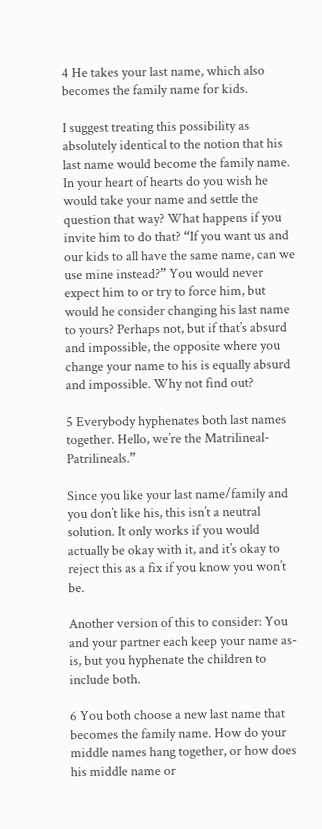4 He takes your last name, which also becomes the family name for kids.

I suggest treating this possibility as absolutely identical to the notion that his last name would become the family name. In your heart of hearts do you wish he would take your name and settle the question that way? What happens if you invite him to do that? “If you want us and our kids to all have the same name, can we use mine instead?” You would never expect him to or try to force him, but would he consider changing his last name to yours? Perhaps not, but if that’s absurd and impossible, the opposite where you change your name to his is equally absurd and impossible. Why not find out?

5 Everybody hyphenates both last names together. Hello, we’re the Matrilineal-Patrilineals.”

Since you like your last name/family and you don’t like his, this isn’t a neutral solution. It only works if you would actually be okay with it, and it’s okay to reject this as a fix if you know you won’t be.

Another version of this to consider: You and your partner each keep your name as-is, but you hyphenate the children to include both.

6 You both choose a new last name that becomes the family name. How do your middle names hang together, or how does his middle name or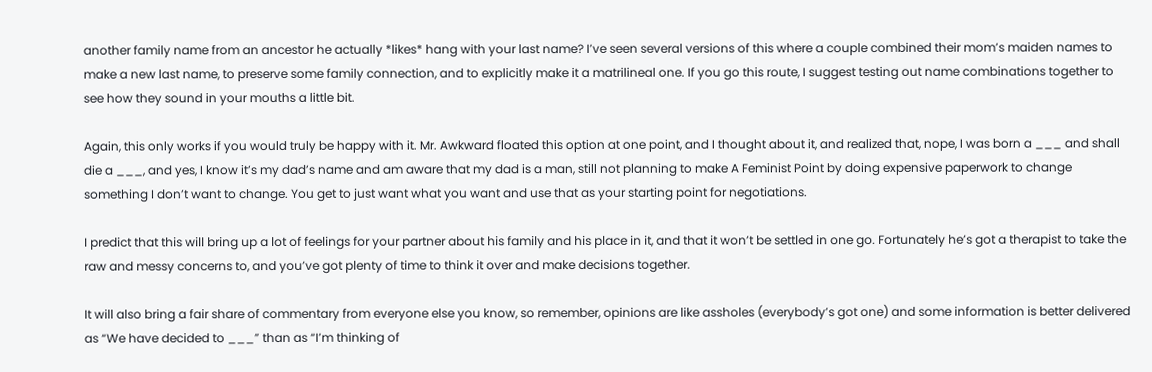another family name from an ancestor he actually *likes* hang with your last name? I’ve seen several versions of this where a couple combined their mom’s maiden names to make a new last name, to preserve some family connection, and to explicitly make it a matrilineal one. If you go this route, I suggest testing out name combinations together to see how they sound in your mouths a little bit.

Again, this only works if you would truly be happy with it. Mr. Awkward floated this option at one point, and I thought about it, and realized that, nope, I was born a ___ and shall die a ___, and yes, I know it’s my dad’s name and am aware that my dad is a man, still not planning to make A Feminist Point by doing expensive paperwork to change something I don’t want to change. You get to just want what you want and use that as your starting point for negotiations.

I predict that this will bring up a lot of feelings for your partner about his family and his place in it, and that it won’t be settled in one go. Fortunately he’s got a therapist to take the raw and messy concerns to, and you’ve got plenty of time to think it over and make decisions together.

It will also bring a fair share of commentary from everyone else you know, so remember, opinions are like assholes (everybody’s got one) and some information is better delivered as “We have decided to ___” than as “I’m thinking of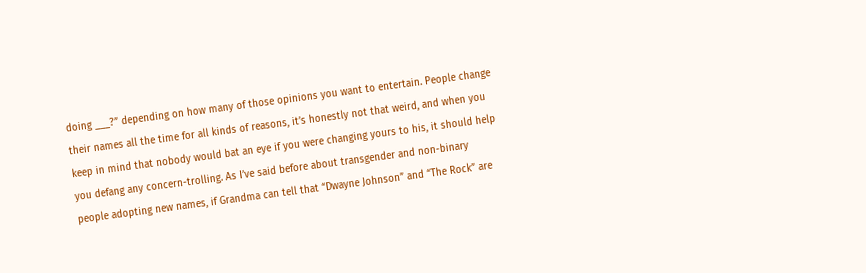doing ___?” depending on how many of those opinions you want to entertain. People change their names all the time for all kinds of reasons, it’s honestly not that weird, and when you keep in mind that nobody would bat an eye if you were changing yours to his, it should help you defang any concern-trolling. As I’ve said before about transgender and non-binary people adopting new names, if Grandma can tell that “Dwayne Johnson” and “The Rock” are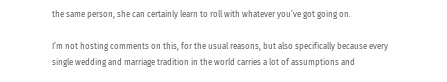the same person, she can certainly learn to roll with whatever you’ve got going on.

I’m not hosting comments on this, for the usual reasons, but also specifically because every single wedding and marriage tradition in the world carries a lot of assumptions and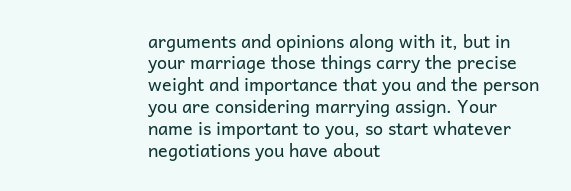arguments and opinions along with it, but in your marriage those things carry the precise weight and importance that you and the person you are considering marrying assign. Your name is important to you, so start whatever negotiations you have about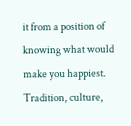it from a position of knowing what would make you happiest. Tradition, culture,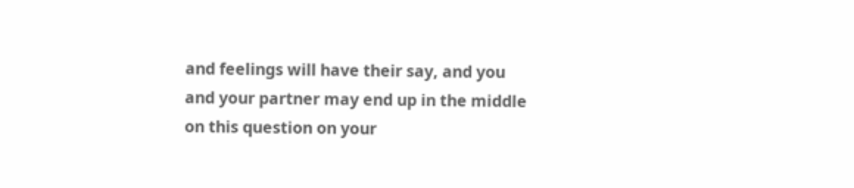and feelings will have their say, and you and your partner may end up in the middle on this question on your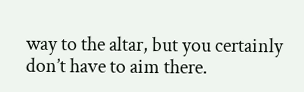way to the altar, but you certainly don’t have to aim there.